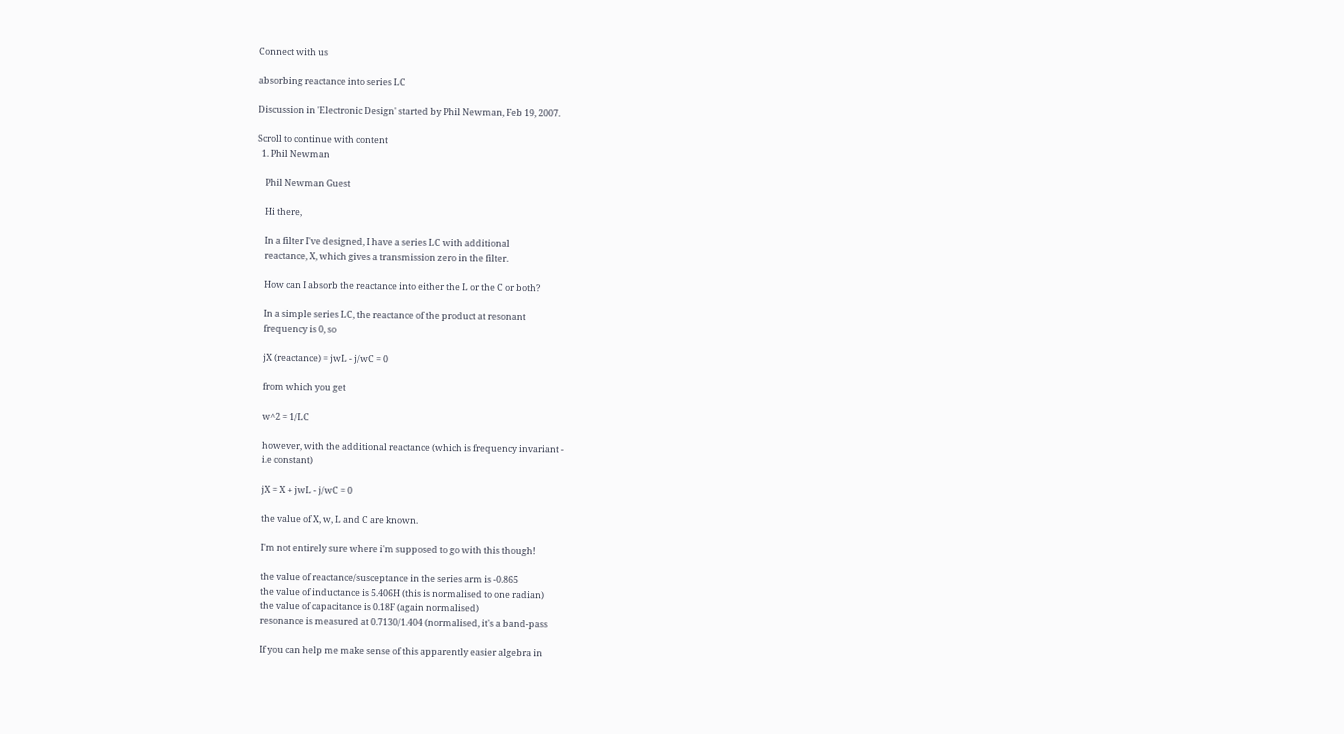Connect with us

absorbing reactance into series LC

Discussion in 'Electronic Design' started by Phil Newman, Feb 19, 2007.

Scroll to continue with content
  1. Phil Newman

    Phil Newman Guest

    Hi there,

    In a filter I've designed, I have a series LC with additional
    reactance, X, which gives a transmission zero in the filter.

    How can I absorb the reactance into either the L or the C or both?

    In a simple series LC, the reactance of the product at resonant
    frequency is 0, so

    jX (reactance) = jwL - j/wC = 0

    from which you get

    w^2 = 1/LC

    however, with the additional reactance (which is frequency invariant -
    i.e constant)

    jX = X + jwL - j/wC = 0

    the value of X, w, L and C are known.

    I'm not entirely sure where i'm supposed to go with this though!

    the value of reactance/susceptance in the series arm is -0.865
    the value of inductance is 5.406H (this is normalised to one radian)
    the value of capacitance is 0.18F (again normalised)
    resonance is measured at 0.7130/1.404 (normalised, it's a band-pass

    If you can help me make sense of this apparently easier algebra in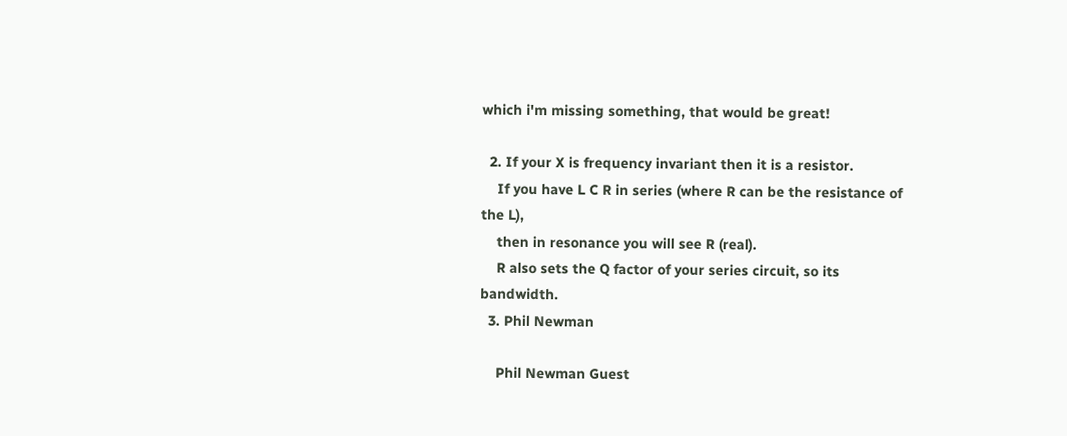which i'm missing something, that would be great!

  2. If your X is frequency invariant then it is a resistor.
    If you have L C R in series (where R can be the resistance of the L),
    then in resonance you will see R (real).
    R also sets the Q factor of your series circuit, so its bandwidth.
  3. Phil Newman

    Phil Newman Guest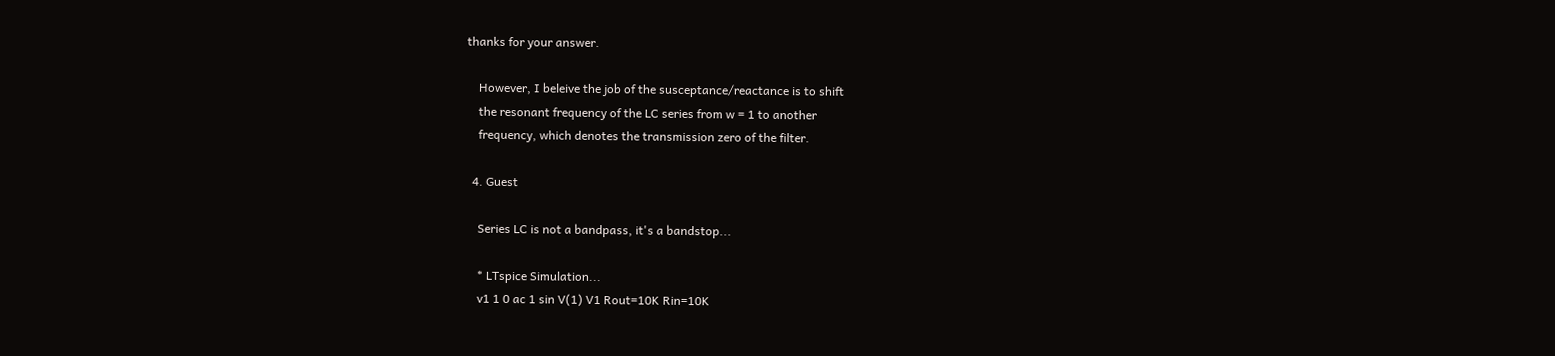thanks for your answer.

    However, I beleive the job of the susceptance/reactance is to shift
    the resonant frequency of the LC series from w = 1 to another
    frequency, which denotes the transmission zero of the filter.

  4. Guest

    Series LC is not a bandpass, it's a bandstop...

    * LTspice Simulation...
    v1 1 0 ac 1 sin V(1) V1 Rout=10K Rin=10K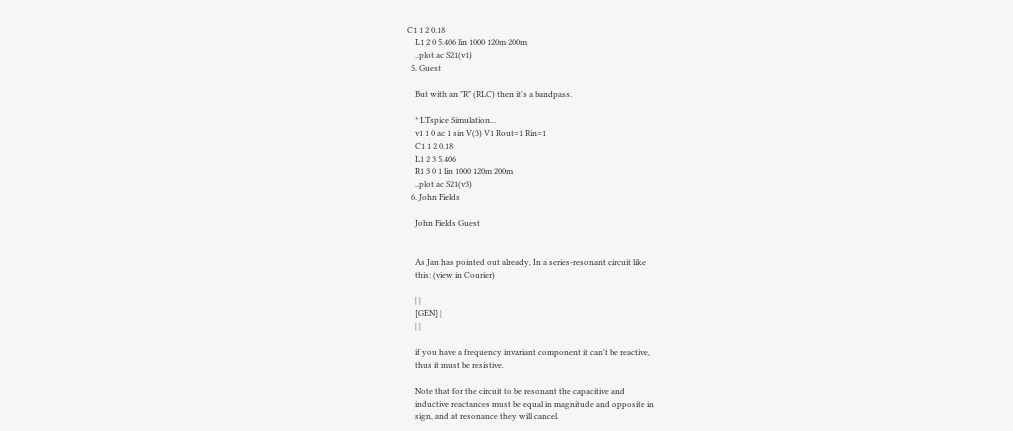C1 1 2 0.18
    L1 2 0 5.406 lin 1000 120m 200m
    ..plot ac S21(v1)
  5. Guest

    But with an "R" (RLC) then it's a bandpass.

    * LTspice Simulation...
    v1 1 0 ac 1 sin V(3) V1 Rout=1 Rin=1
    C1 1 2 0.18
    L1 2 3 5.406
    R1 3 0 1 lin 1000 120m 200m
    ..plot ac S21(v3)
  6. John Fields

    John Fields Guest


    As Jan has pointed out already, In a series-resonant circuit like
    this: (view in Courier)

    | |
    [GEN] |
    | |

    if you have a frequency invariant component it can't be reactive,
    thus it must be resistive.

    Note that for the circuit to be resonant the capacitive and
    inductive reactances must be equal in magnitude and opposite in
    sign, and at resonance they will cancel.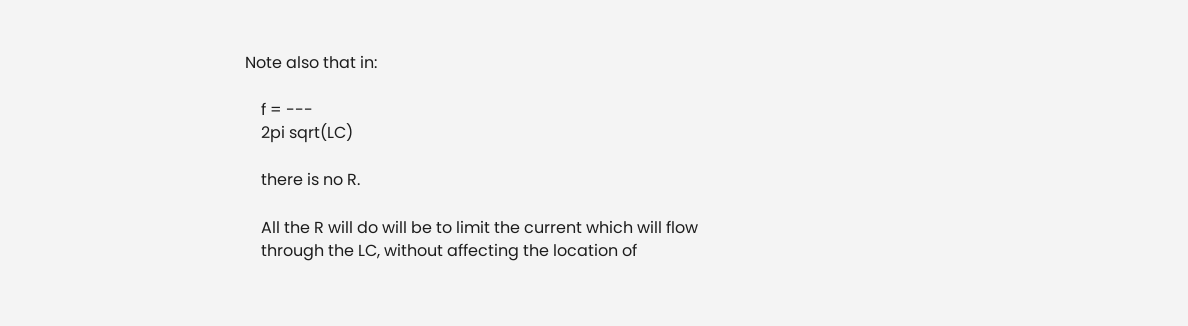Note also that in:

    f = ---
    2pi sqrt(LC)

    there is no R.

    All the R will do will be to limit the current which will flow
    through the LC, without affecting the location of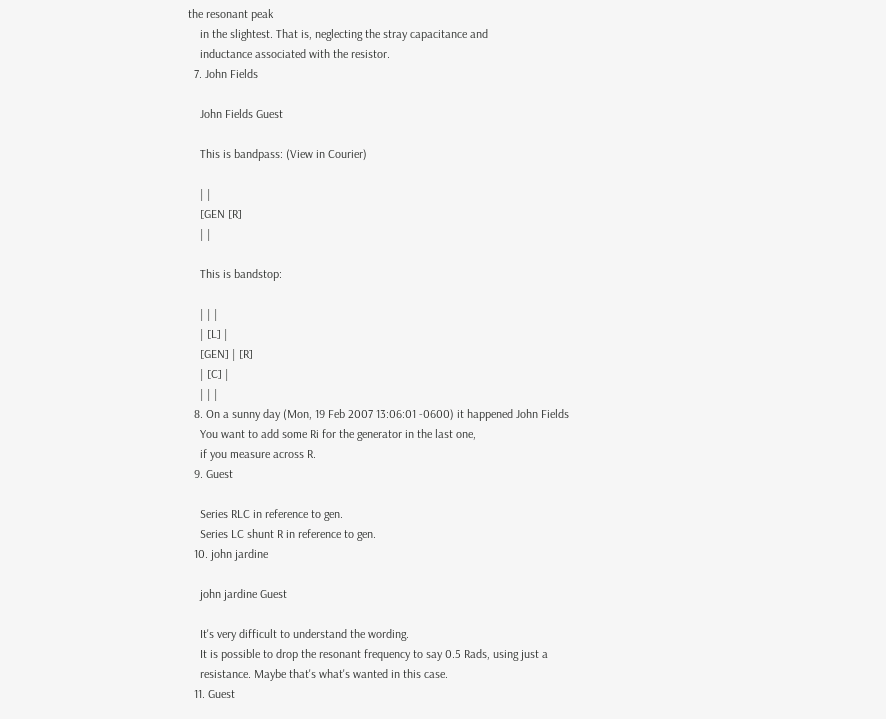the resonant peak
    in the slightest. That is, neglecting the stray capacitance and
    inductance associated with the resistor.
  7. John Fields

    John Fields Guest

    This is bandpass: (View in Courier)

    | |
    [GEN [R]
    | |

    This is bandstop:

    | | |
    | [L] |
    [GEN] | [R]
    | [C] |
    | | |
  8. On a sunny day (Mon, 19 Feb 2007 13:06:01 -0600) it happened John Fields
    You want to add some Ri for the generator in the last one,
    if you measure across R.
  9. Guest

    Series RLC in reference to gen.
    Series LC shunt R in reference to gen.
  10. john jardine

    john jardine Guest

    It's very difficult to understand the wording.
    It is possible to drop the resonant frequency to say 0.5 Rads, using just a
    resistance. Maybe that's what's wanted in this case.
  11. Guest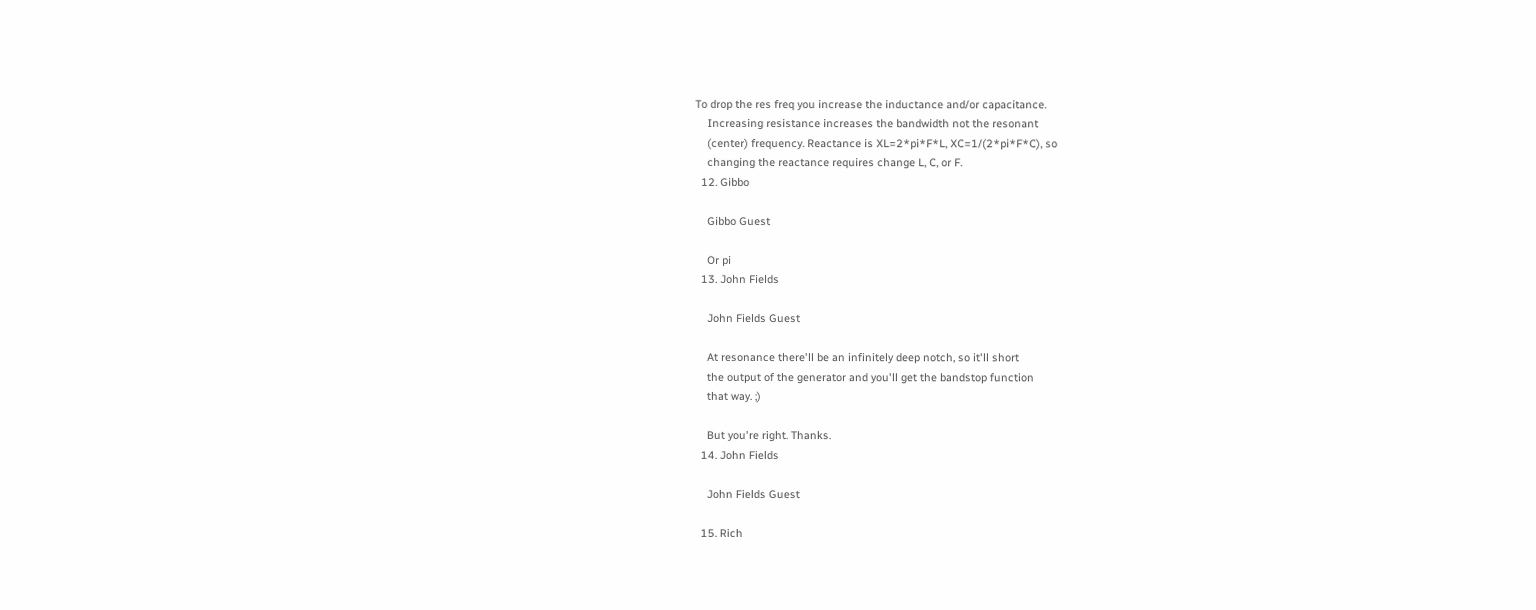To drop the res freq you increase the inductance and/or capacitance.
    Increasing resistance increases the bandwidth not the resonant
    (center) frequency. Reactance is XL=2*pi*F*L, XC=1/(2*pi*F*C), so
    changing the reactance requires change L, C, or F.
  12. Gibbo

    Gibbo Guest

    Or pi
  13. John Fields

    John Fields Guest

    At resonance there'll be an infinitely deep notch, so it'll short
    the output of the generator and you'll get the bandstop function
    that way. ;)

    But you're right. Thanks.
  14. John Fields

    John Fields Guest

  15. Rich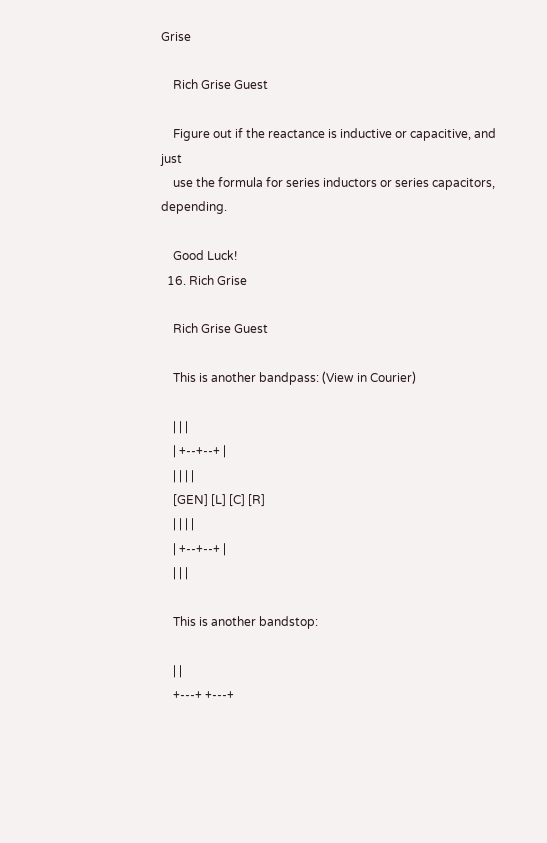Grise

    Rich Grise Guest

    Figure out if the reactance is inductive or capacitive, and just
    use the formula for series inductors or series capacitors, depending.

    Good Luck!
  16. Rich Grise

    Rich Grise Guest

    This is another bandpass: (View in Courier)

    | | |
    | +--+--+ |
    | | | |
    [GEN] [L] [C] [R]
    | | | |
    | +--+--+ |
    | | |

    This is another bandstop:

    | |
    +---+ +---+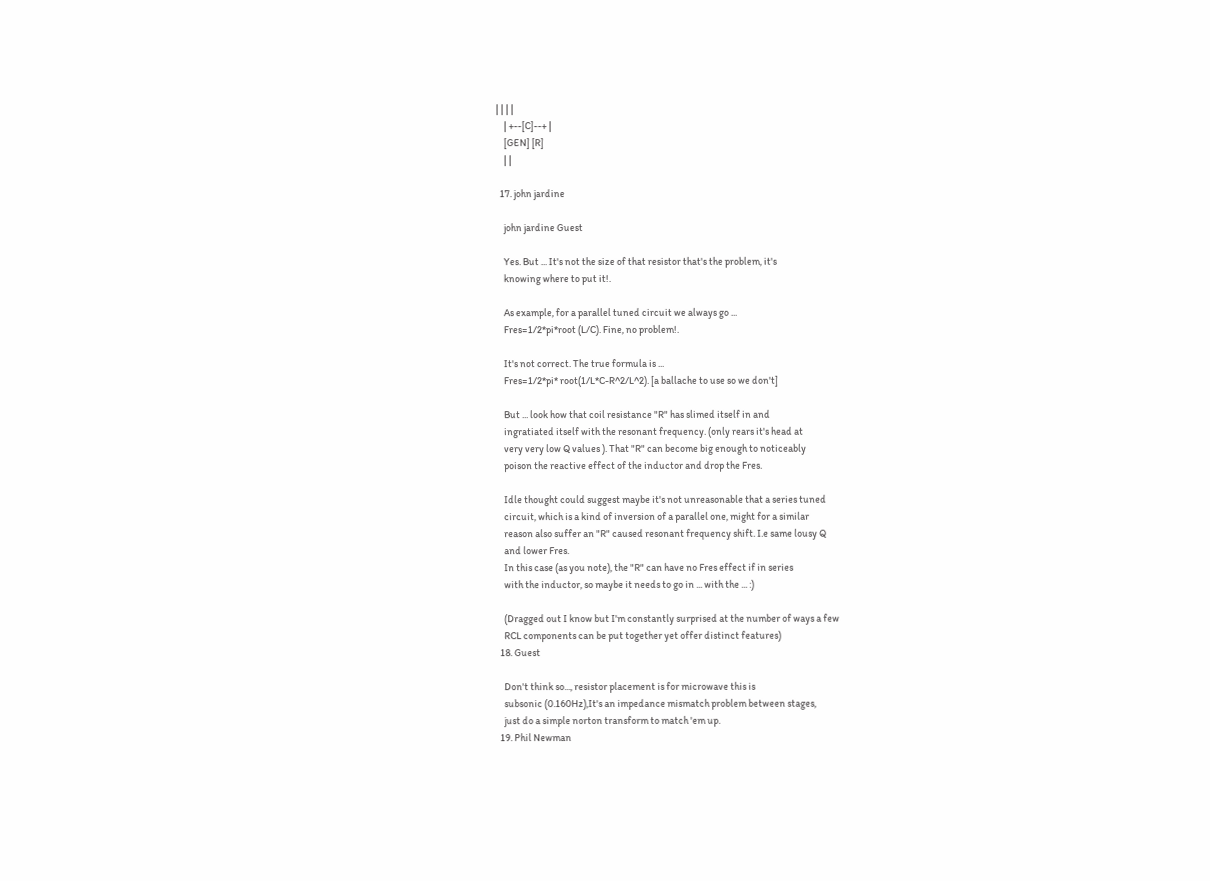| | | |
    | +--[C]--+ |
    [GEN] [R]
    | |

  17. john jardine

    john jardine Guest

    Yes. But ... It's not the size of that resistor that's the problem, it's
    knowing where to put it!.

    As example, for a parallel tuned circuit we always go ...
    Fres=1/2*pi*root (L/C). Fine, no problem!.

    It's not correct. The true formula is ...
    Fres=1/2*pi* root(1/L*C-R^2/L^2). [a ballache to use so we don't]

    But ... look how that coil resistance "R" has slimed itself in and
    ingratiated itself with the resonant frequency. (only rears it's head at
    very very low Q values ). That "R" can become big enough to noticeably
    poison the reactive effect of the inductor and drop the Fres.

    Idle thought could suggest maybe it's not unreasonable that a series tuned
    circuit, which is a kind of inversion of a parallel one, might for a similar
    reason also suffer an "R" caused resonant frequency shift. I.e same lousy Q
    and lower Fres.
    In this case (as you note), the "R" can have no Fres effect if in series
    with the inductor, so maybe it needs to go in ... with the ... :)

    (Dragged out I know but I'm constantly surprised at the number of ways a few
    RCL components can be put together yet offer distinct features)
  18. Guest

    Don't think so..., resistor placement is for microwave this is
    subsonic (0.160Hz),It's an impedance mismatch problem between stages,
    just do a simple norton transform to match 'em up.
  19. Phil Newman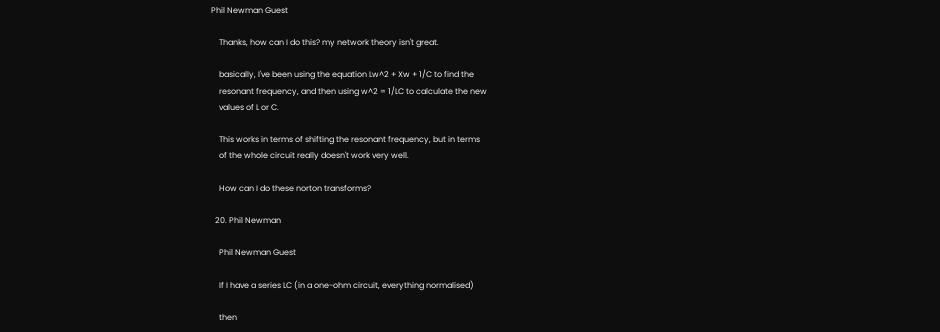Phil Newman Guest

    Thanks, how can I do this? my network theory isn't great.

    basically, I've been using the equation Lw^2 + Xw + 1/C to find the
    resonant frequency, and then using w^2 = 1/LC to calculate the new
    values of L or C.

    This works in terms of shifting the resonant frequency, but in terms
    of the whole circuit really doesn't work very well.

    How can I do these norton transforms?

  20. Phil Newman

    Phil Newman Guest

    If I have a series LC (in a one-ohm circuit, everything normalised)

    then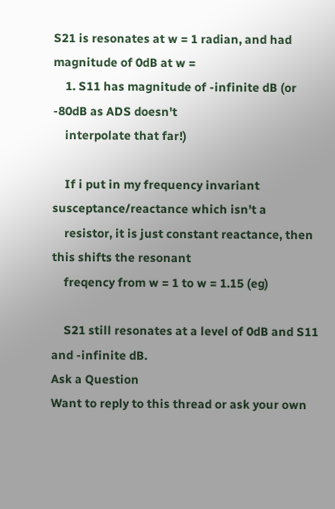S21 is resonates at w = 1 radian, and had magnitude of 0dB at w =
    1. S11 has magnitude of -infinite dB (or -80dB as ADS doesn't
    interpolate that far!)

    If i put in my frequency invariant susceptance/reactance which isn't a
    resistor, it is just constant reactance, then this shifts the resonant
    freqency from w = 1 to w = 1.15 (eg)

    S21 still resonates at a level of 0dB and S11 and -infinite dB.
Ask a Question
Want to reply to this thread or ask your own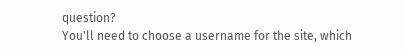question?
You'll need to choose a username for the site, which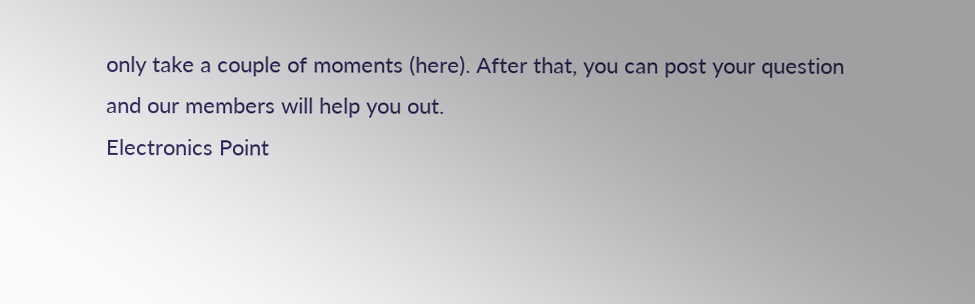only take a couple of moments (here). After that, you can post your question and our members will help you out.
Electronics Point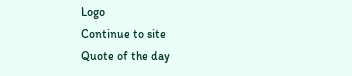Logo
Continue to site
Quote of the day